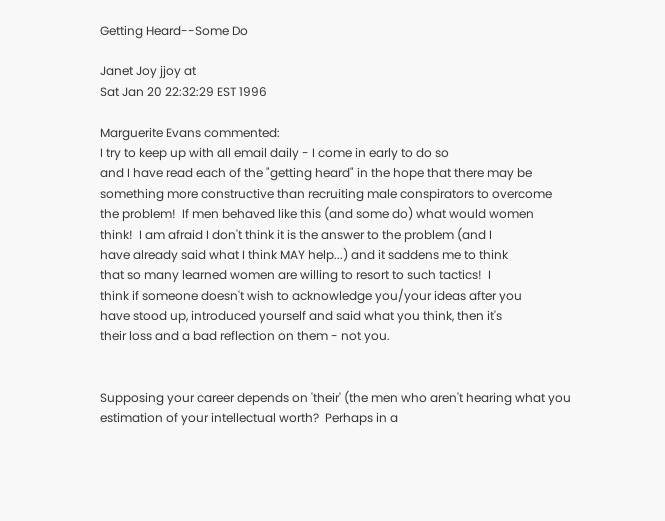Getting Heard--Some Do

Janet Joy jjoy at
Sat Jan 20 22:32:29 EST 1996

Marguerite Evans commented:
I try to keep up with all email daily - I come in early to do so
and I have read each of the "getting heard" in the hope that there may be
something more constructive than recruiting male conspirators to overcome
the problem!  If men behaved like this (and some do) what would women
think!  I am afraid I don't think it is the answer to the problem (and I
have already said what I think MAY help...) and it saddens me to think
that so many learned women are willing to resort to such tactics!  I
think if someone doesn't wish to acknowledge you/your ideas after you
have stood up, introduced yourself and said what you think, then it's
their loss and a bad reflection on them - not you.


Supposing your career depends on 'their' (the men who aren't hearing what you
estimation of your intellectual worth?  Perhaps in a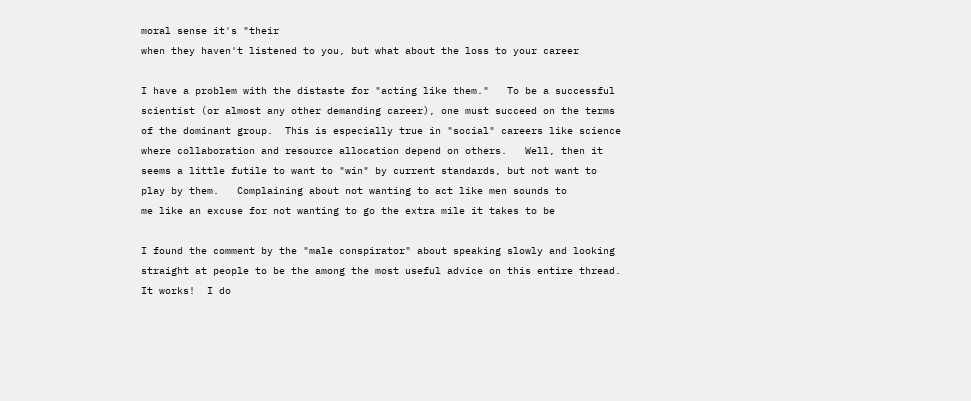moral sense it's "their
when they haven't listened to you, but what about the loss to your career

I have a problem with the distaste for "acting like them."   To be a successful
scientist (or almost any other demanding career), one must succeed on the terms
of the dominant group.  This is especially true in "social" careers like science
where collaboration and resource allocation depend on others.   Well, then it
seems a little futile to want to "win" by current standards, but not want to
play by them.   Complaining about not wanting to act like men sounds to
me like an excuse for not wanting to go the extra mile it takes to be

I found the comment by the "male conspirator" about speaking slowly and looking
straight at people to be the among the most useful advice on this entire thread.
It works!  I do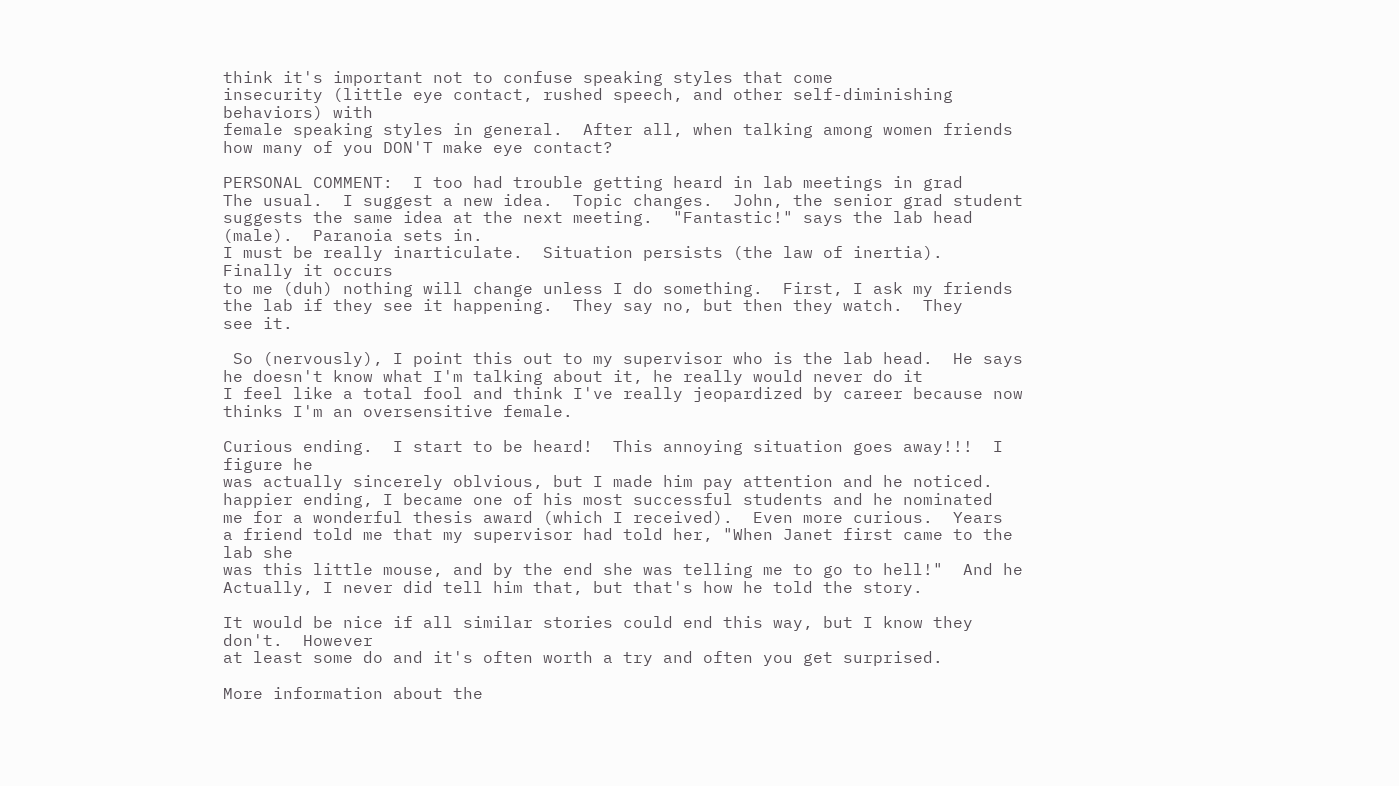think it's important not to confuse speaking styles that come
insecurity (little eye contact, rushed speech, and other self-diminishing
behaviors) with
female speaking styles in general.  After all, when talking among women friends
how many of you DON'T make eye contact?

PERSONAL COMMENT:  I too had trouble getting heard in lab meetings in grad
The usual.  I suggest a new idea.  Topic changes.  John, the senior grad student
suggests the same idea at the next meeting.  "Fantastic!" says the lab head
(male).  Paranoia sets in.
I must be really inarticulate.  Situation persists (the law of inertia).
Finally it occurs
to me (duh) nothing will change unless I do something.  First, I ask my friends
the lab if they see it happening.  They say no, but then they watch.  They
see it.

 So (nervously), I point this out to my supervisor who is the lab head.  He says
he doesn't know what I'm talking about it, he really would never do it
I feel like a total fool and think I've really jeopardized by career because now
thinks I'm an oversensitive female.

Curious ending.  I start to be heard!  This annoying situation goes away!!!  I
figure he
was actually sincerely oblvious, but I made him pay attention and he noticed.
happier ending, I became one of his most successful students and he nominated
me for a wonderful thesis award (which I received).  Even more curious.  Years
a friend told me that my supervisor had told her, "When Janet first came to the
lab she
was this little mouse, and by the end she was telling me to go to hell!"  And he
Actually, I never did tell him that, but that's how he told the story.

It would be nice if all similar stories could end this way, but I know they
don't.  However
at least some do and it's often worth a try and often you get surprised.

More information about the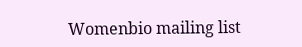Womenbio mailing list